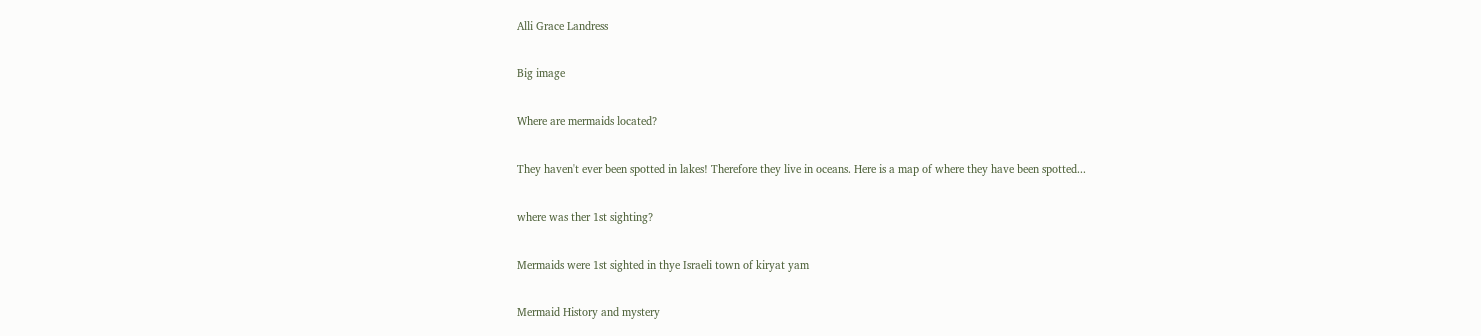Alli Grace Landress

Big image

Where are mermaids located?

They haven't ever been spotted in lakes! Therefore they live in oceans. Here is a map of where they have been spotted...

where was ther 1st sighting?

Mermaids were 1st sighted in thye Israeli town of kiryat yam

Mermaid History and mystery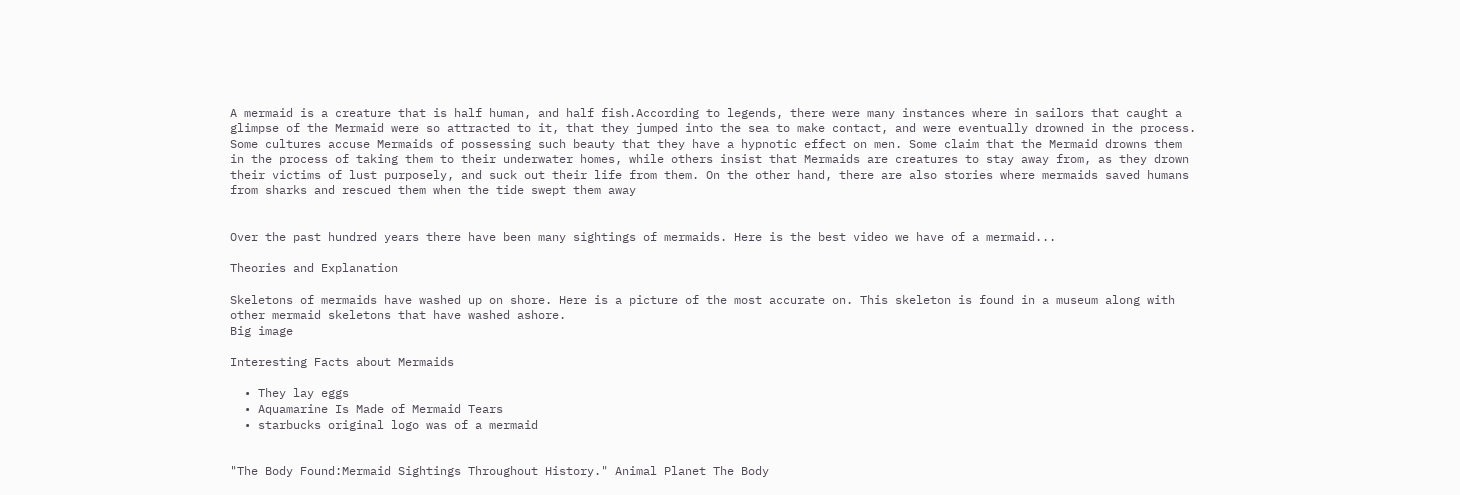A mermaid is a creature that is half human, and half fish.According to legends, there were many instances where in sailors that caught a glimpse of the Mermaid were so attracted to it, that they jumped into the sea to make contact, and were eventually drowned in the process. Some cultures accuse Mermaids of possessing such beauty that they have a hypnotic effect on men. Some claim that the Mermaid drowns them in the process of taking them to their underwater homes, while others insist that Mermaids are creatures to stay away from, as they drown their victims of lust purposely, and suck out their life from them. On the other hand, there are also stories where mermaids saved humans from sharks and rescued them when the tide swept them away


Over the past hundred years there have been many sightings of mermaids. Here is the best video we have of a mermaid...

Theories and Explanation

Skeletons of mermaids have washed up on shore. Here is a picture of the most accurate on. This skeleton is found in a museum along with other mermaid skeletons that have washed ashore.
Big image

Interesting Facts about Mermaids

  • They lay eggs
  • Aquamarine Is Made of Mermaid Tears
  • starbucks original logo was of a mermaid


"The Body Found:Mermaid Sightings Throughout History." Animal Planet The Body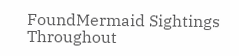FoundMermaid Sightings Throughout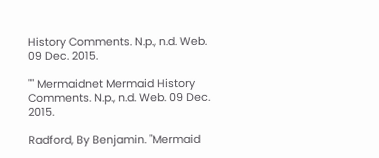History Comments. N.p., n.d. Web. 09 Dec. 2015.

"" Mermaidnet Mermaid History Comments. N.p., n.d. Web. 09 Dec. 2015.

Radford, By Benjamin. "Mermaid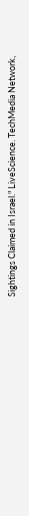Sightings Claimed in Israel." LiveScience. TechMedia Network,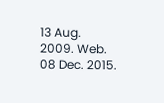13 Aug. 2009. Web. 08 Dec. 2015.